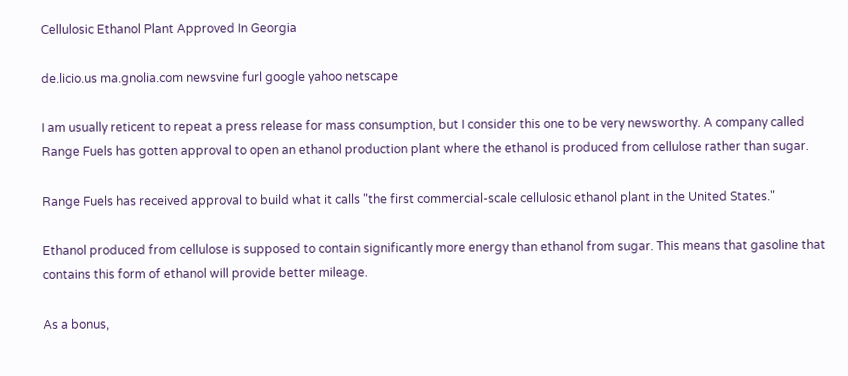Cellulosic Ethanol Plant Approved In Georgia

de.licio.us ma.gnolia.com newsvine furl google yahoo netscape

I am usually reticent to repeat a press release for mass consumption, but I consider this one to be very newsworthy. A company called Range Fuels has gotten approval to open an ethanol production plant where the ethanol is produced from cellulose rather than sugar.

Range Fuels has received approval to build what it calls "the first commercial-scale cellulosic ethanol plant in the United States."

Ethanol produced from cellulose is supposed to contain significantly more energy than ethanol from sugar. This means that gasoline that contains this form of ethanol will provide better mileage.

As a bonus,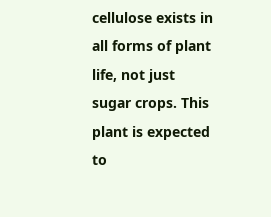cellulose exists in all forms of plant life, not just sugar crops. This plant is expected to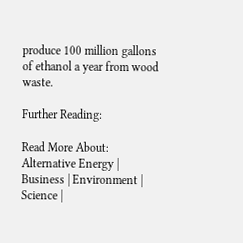produce 100 million gallons of ethanol a year from wood waste.

Further Reading:

Read More About:   Alternative Energy | Business | Environment | Science |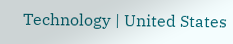Technology | United States